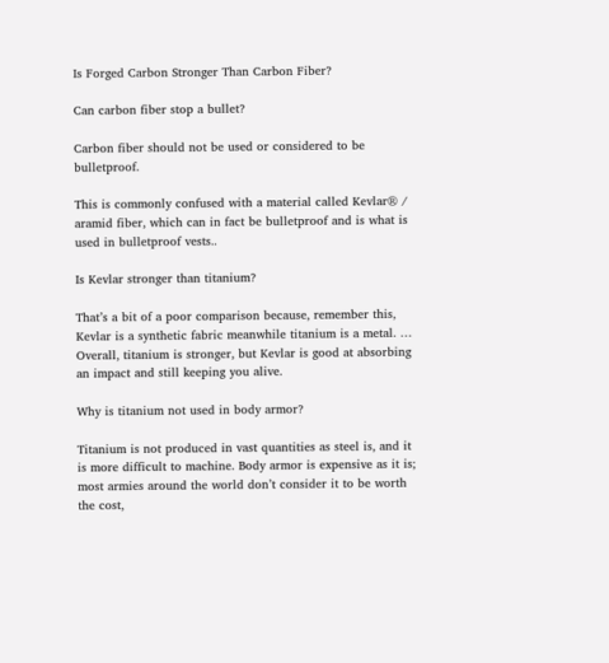Is Forged Carbon Stronger Than Carbon Fiber?

Can carbon fiber stop a bullet?

Carbon fiber should not be used or considered to be bulletproof.

This is commonly confused with a material called Kevlar® / aramid fiber, which can in fact be bulletproof and is what is used in bulletproof vests..

Is Kevlar stronger than titanium?

That’s a bit of a poor comparison because, remember this, Kevlar is a synthetic fabric meanwhile titanium is a metal. … Overall, titanium is stronger, but Kevlar is good at absorbing an impact and still keeping you alive.

Why is titanium not used in body armor?

Titanium is not produced in vast quantities as steel is, and it is more difficult to machine. Body armor is expensive as it is; most armies around the world don’t consider it to be worth the cost,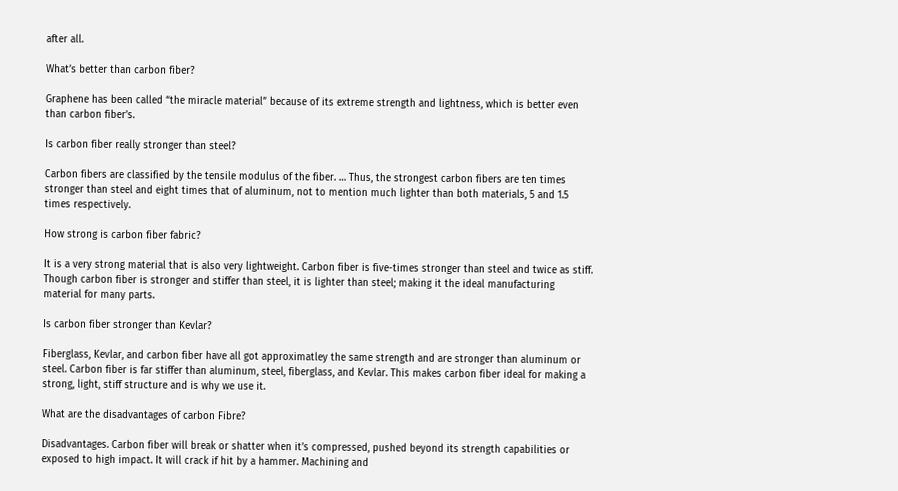after all.

What’s better than carbon fiber?

Graphene has been called “the miracle material” because of its extreme strength and lightness, which is better even than carbon fiber’s.

Is carbon fiber really stronger than steel?

Carbon fibers are classified by the tensile modulus of the fiber. … Thus, the strongest carbon fibers are ten times stronger than steel and eight times that of aluminum, not to mention much lighter than both materials, 5 and 1.5 times respectively.

How strong is carbon fiber fabric?

It is a very strong material that is also very lightweight. Carbon fiber is five-times stronger than steel and twice as stiff. Though carbon fiber is stronger and stiffer than steel, it is lighter than steel; making it the ideal manufacturing material for many parts.

Is carbon fiber stronger than Kevlar?

Fiberglass, Kevlar, and carbon fiber have all got approximatley the same strength and are stronger than aluminum or steel. Carbon fiber is far stiffer than aluminum, steel, fiberglass, and Kevlar. This makes carbon fiber ideal for making a strong, light, stiff structure and is why we use it.

What are the disadvantages of carbon Fibre?

Disadvantages. Carbon fiber will break or shatter when it’s compressed, pushed beyond its strength capabilities or exposed to high impact. It will crack if hit by a hammer. Machining and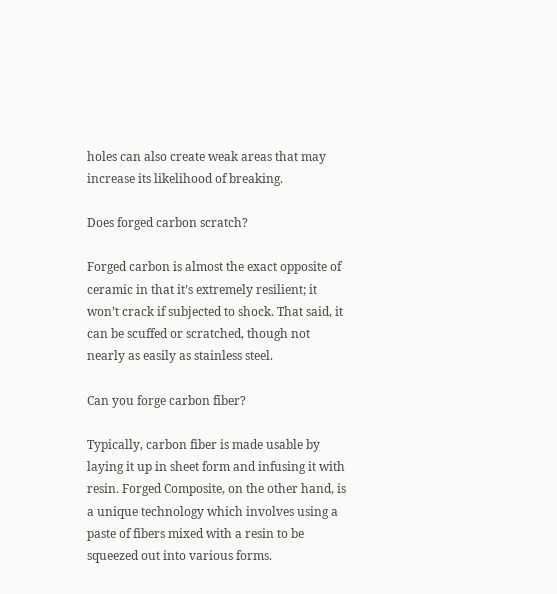holes can also create weak areas that may increase its likelihood of breaking.

Does forged carbon scratch?

Forged carbon is almost the exact opposite of ceramic in that it’s extremely resilient; it won’t crack if subjected to shock. That said, it can be scuffed or scratched, though not nearly as easily as stainless steel.

Can you forge carbon fiber?

Typically, carbon fiber is made usable by laying it up in sheet form and infusing it with resin. Forged Composite, on the other hand, is a unique technology which involves using a paste of fibers mixed with a resin to be squeezed out into various forms.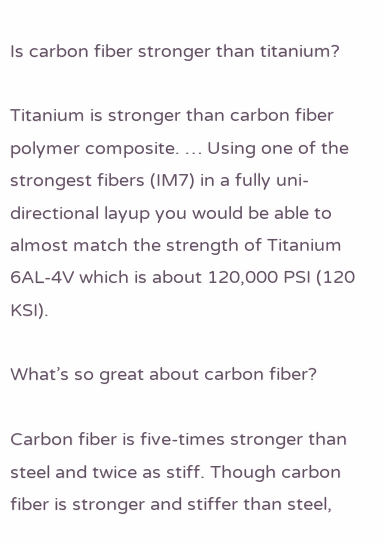Is carbon fiber stronger than titanium?

Titanium is stronger than carbon fiber polymer composite. … Using one of the strongest fibers (IM7) in a fully uni-directional layup you would be able to almost match the strength of Titanium 6AL-4V which is about 120,000 PSI (120 KSI).

What’s so great about carbon fiber?

Carbon fiber is five-times stronger than steel and twice as stiff. Though carbon fiber is stronger and stiffer than steel,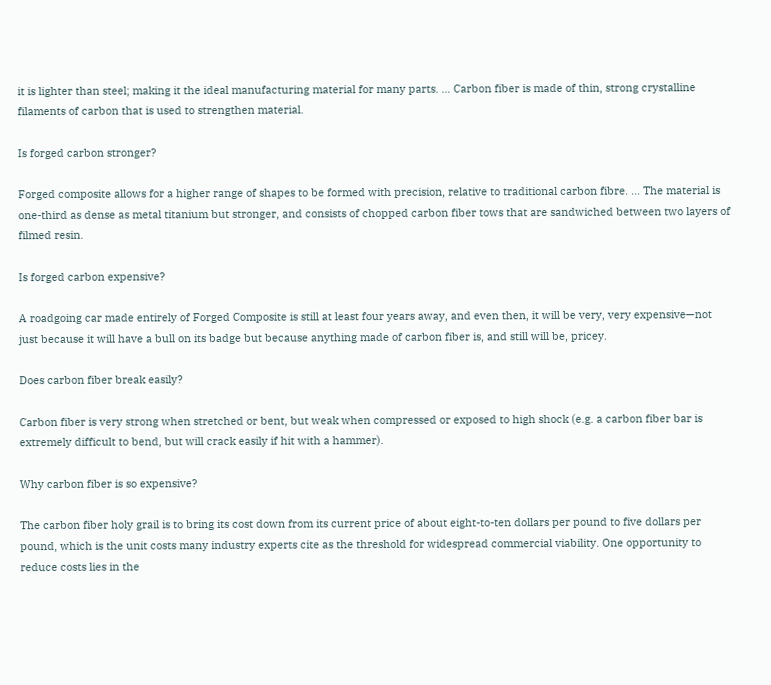it is lighter than steel; making it the ideal manufacturing material for many parts. … Carbon fiber is made of thin, strong crystalline filaments of carbon that is used to strengthen material.

Is forged carbon stronger?

Forged composite allows for a higher range of shapes to be formed with precision, relative to traditional carbon fibre. … The material is one-third as dense as metal titanium but stronger, and consists of chopped carbon fiber tows that are sandwiched between two layers of filmed resin.

Is forged carbon expensive?

A roadgoing car made entirely of Forged Composite is still at least four years away, and even then, it will be very, very expensive—not just because it will have a bull on its badge but because anything made of carbon fiber is, and still will be, pricey.

Does carbon fiber break easily?

Carbon fiber is very strong when stretched or bent, but weak when compressed or exposed to high shock (e.g. a carbon fiber bar is extremely difficult to bend, but will crack easily if hit with a hammer).

Why carbon fiber is so expensive?

The carbon fiber holy grail is to bring its cost down from its current price of about eight-to-ten dollars per pound to five dollars per pound, which is the unit costs many industry experts cite as the threshold for widespread commercial viability. One opportunity to reduce costs lies in the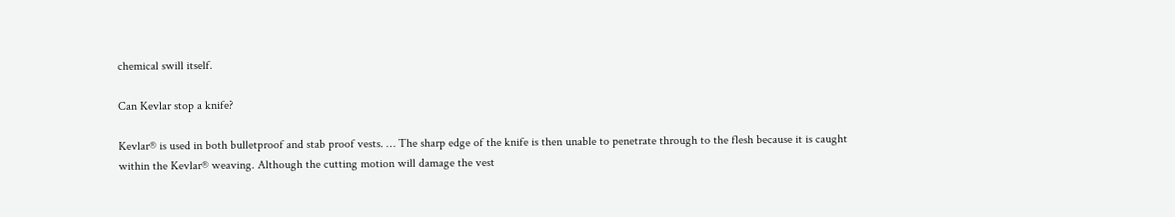chemical swill itself.

Can Kevlar stop a knife?

Kevlar® is used in both bulletproof and stab proof vests. … The sharp edge of the knife is then unable to penetrate through to the flesh because it is caught within the Kevlar® weaving. Although the cutting motion will damage the vest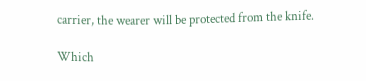carrier, the wearer will be protected from the knife.

Which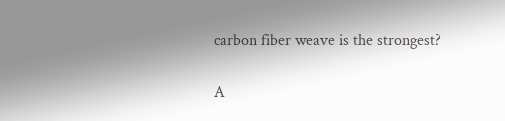carbon fiber weave is the strongest?

A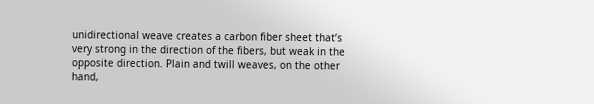unidirectional weave creates a carbon fiber sheet that’s very strong in the direction of the fibers, but weak in the opposite direction. Plain and twill weaves, on the other hand,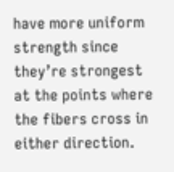have more uniform strength since they’re strongest at the points where the fibers cross in either direction.